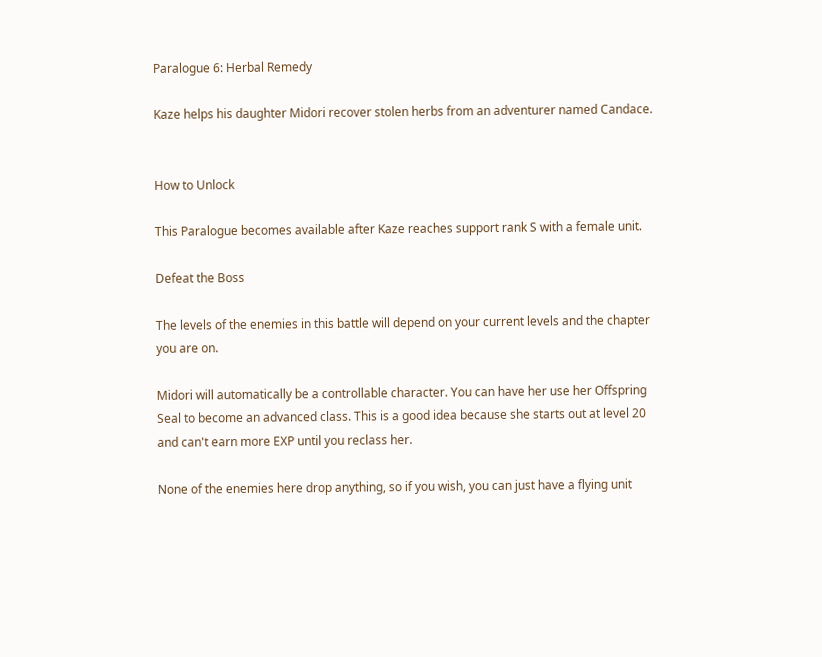Paralogue 6: Herbal Remedy

Kaze helps his daughter Midori recover stolen herbs from an adventurer named Candace.


How to Unlock

This Paralogue becomes available after Kaze reaches support rank S with a female unit.

Defeat the Boss

The levels of the enemies in this battle will depend on your current levels and the chapter you are on.

Midori will automatically be a controllable character. You can have her use her Offspring Seal to become an advanced class. This is a good idea because she starts out at level 20 and can't earn more EXP until you reclass her.

None of the enemies here drop anything, so if you wish, you can just have a flying unit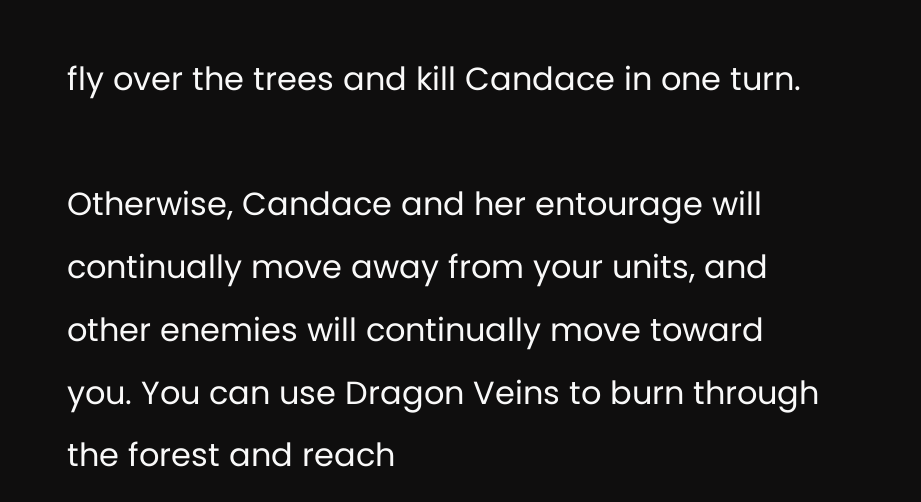fly over the trees and kill Candace in one turn.

Otherwise, Candace and her entourage will continually move away from your units, and other enemies will continually move toward you. You can use Dragon Veins to burn through the forest and reach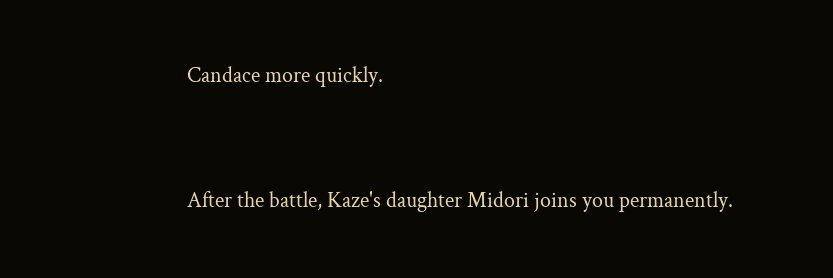Candace more quickly.


After the battle, Kaze's daughter Midori joins you permanently.